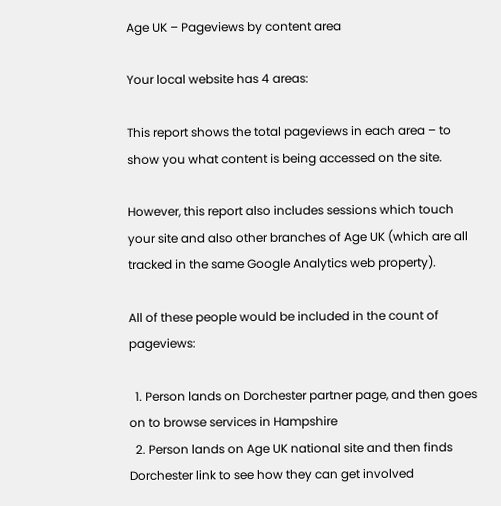Age UK – Pageviews by content area

Your local website has 4 areas:

This report shows the total pageviews in each area – to show you what content is being accessed on the site.

However, this report also includes sessions which touch your site and also other branches of Age UK (which are all tracked in the same Google Analytics web property).

All of these people would be included in the count of pageviews:

  1. Person lands on Dorchester partner page, and then goes on to browse services in Hampshire
  2. Person lands on Age UK national site and then finds Dorchester link to see how they can get involved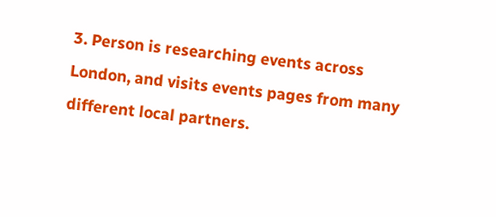3. Person is researching events across London, and visits events pages from many different local partners.